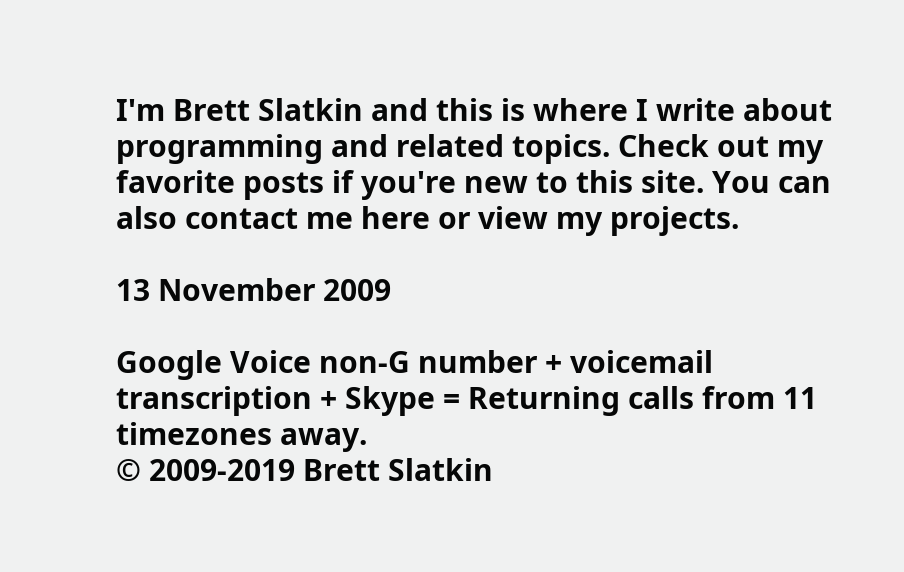I'm Brett Slatkin and this is where I write about programming and related topics. Check out my favorite posts if you're new to this site. You can also contact me here or view my projects.

13 November 2009

Google Voice non-G number + voicemail transcription + Skype = Returning calls from 11 timezones away.
© 2009-2019 Brett Slatkin